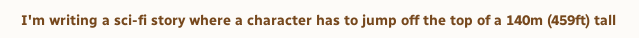I'm writing a sci-fi story where a character has to jump off the top of a 140m (459ft) tall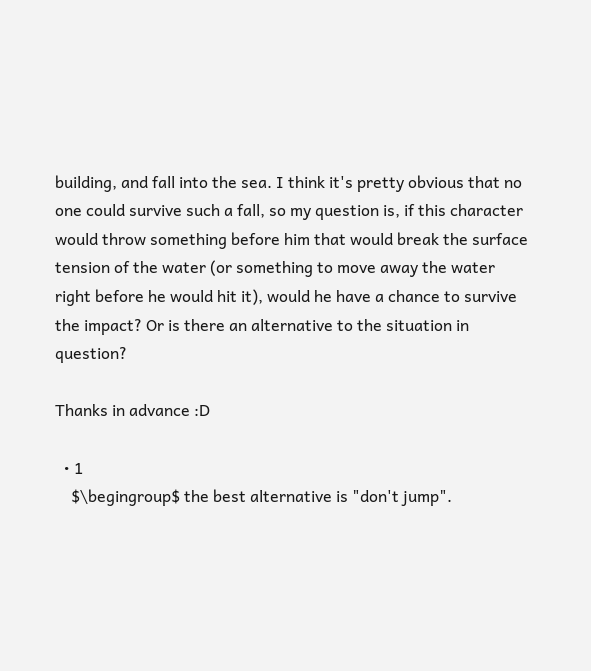building, and fall into the sea. I think it's pretty obvious that no one could survive such a fall, so my question is, if this character would throw something before him that would break the surface tension of the water (or something to move away the water right before he would hit it), would he have a chance to survive the impact? Or is there an alternative to the situation in question?

Thanks in advance :D

  • 1
    $\begingroup$ the best alternative is "don't jump".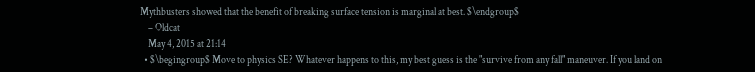Mythbusters showed that the benefit of breaking surface tension is marginal at best. $\endgroup$
    – Oldcat
    May 4, 2015 at 21:14
  • $\begingroup$ Move to physics SE? Whatever happens to this, my best guess is the "survive from any fall" maneuver. If you land on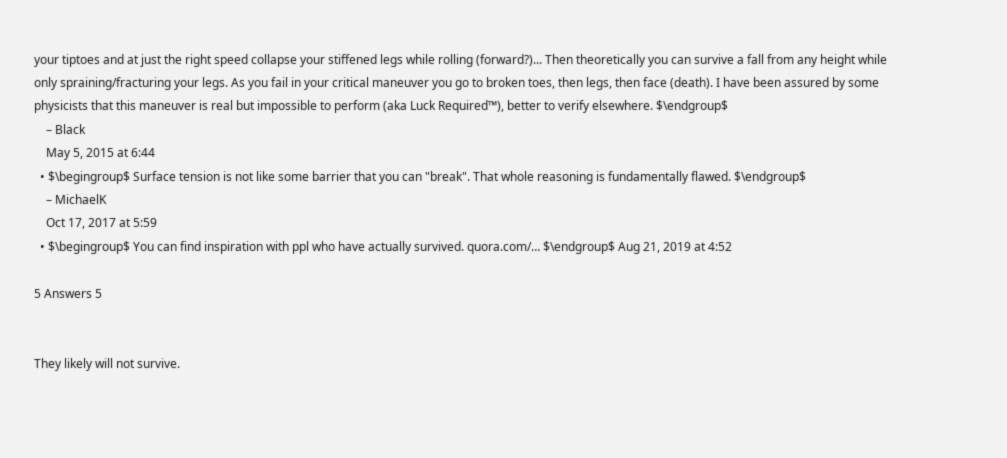your tiptoes and at just the right speed collapse your stiffened legs while rolling (forward?)... Then theoretically you can survive a fall from any height while only spraining/fracturing your legs. As you fail in your critical maneuver you go to broken toes, then legs, then face (death). I have been assured by some physicists that this maneuver is real but impossible to perform (aka Luck Required™), better to verify elsewhere. $\endgroup$
    – Black
    May 5, 2015 at 6:44
  • $\begingroup$ Surface tension is not like some barrier that you can "break". That whole reasoning is fundamentally flawed. $\endgroup$
    – MichaelK
    Oct 17, 2017 at 5:59
  • $\begingroup$ You can find inspiration with ppl who have actually survived. quora.com/… $\endgroup$ Aug 21, 2019 at 4:52

5 Answers 5


They likely will not survive.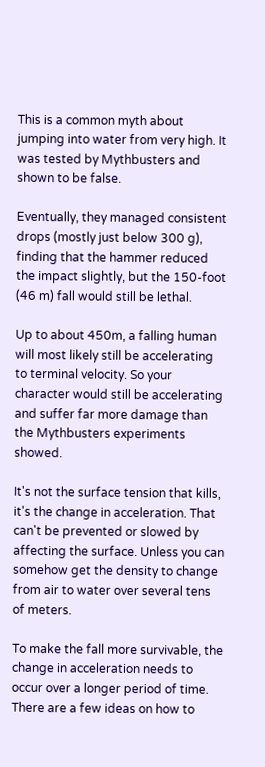This is a common myth about jumping into water from very high. It was tested by Mythbusters and shown to be false.

Eventually, they managed consistent drops (mostly just below 300 g), finding that the hammer reduced the impact slightly, but the 150-foot (46 m) fall would still be lethal.

Up to about 450m, a falling human will most likely still be accelerating to terminal velocity. So your character would still be accelerating and suffer far more damage than the Mythbusters experiments showed.

It's not the surface tension that kills, it's the change in acceleration. That can't be prevented or slowed by affecting the surface. Unless you can somehow get the density to change from air to water over several tens of meters.

To make the fall more survivable, the change in acceleration needs to occur over a longer period of time. There are a few ideas on how to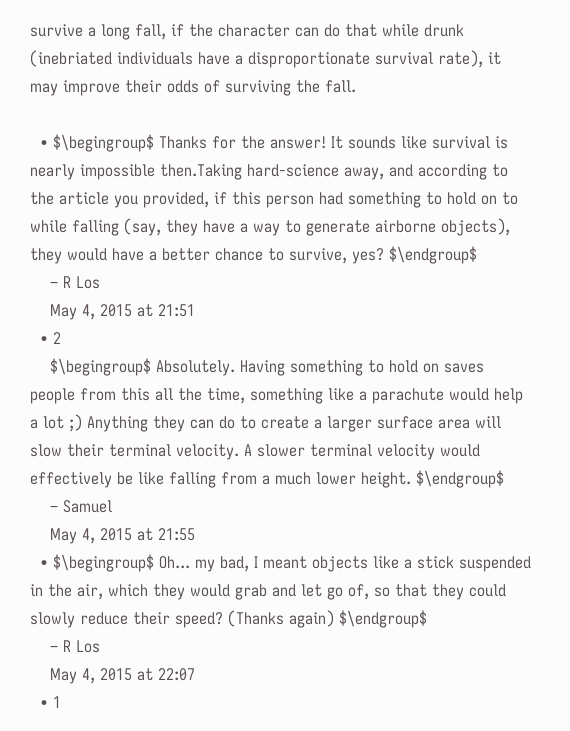survive a long fall, if the character can do that while drunk (inebriated individuals have a disproportionate survival rate), it may improve their odds of surviving the fall.

  • $\begingroup$ Thanks for the answer! It sounds like survival is nearly impossible then.Taking hard-science away, and according to the article you provided, if this person had something to hold on to while falling (say, they have a way to generate airborne objects), they would have a better chance to survive, yes? $\endgroup$
    – R Los
    May 4, 2015 at 21:51
  • 2
    $\begingroup$ Absolutely. Having something to hold on saves people from this all the time, something like a parachute would help a lot ;) Anything they can do to create a larger surface area will slow their terminal velocity. A slower terminal velocity would effectively be like falling from a much lower height. $\endgroup$
    – Samuel
    May 4, 2015 at 21:55
  • $\begingroup$ Oh... my bad, I meant objects like a stick suspended in the air, which they would grab and let go of, so that they could slowly reduce their speed? (Thanks again) $\endgroup$
    – R Los
    May 4, 2015 at 22:07
  • 1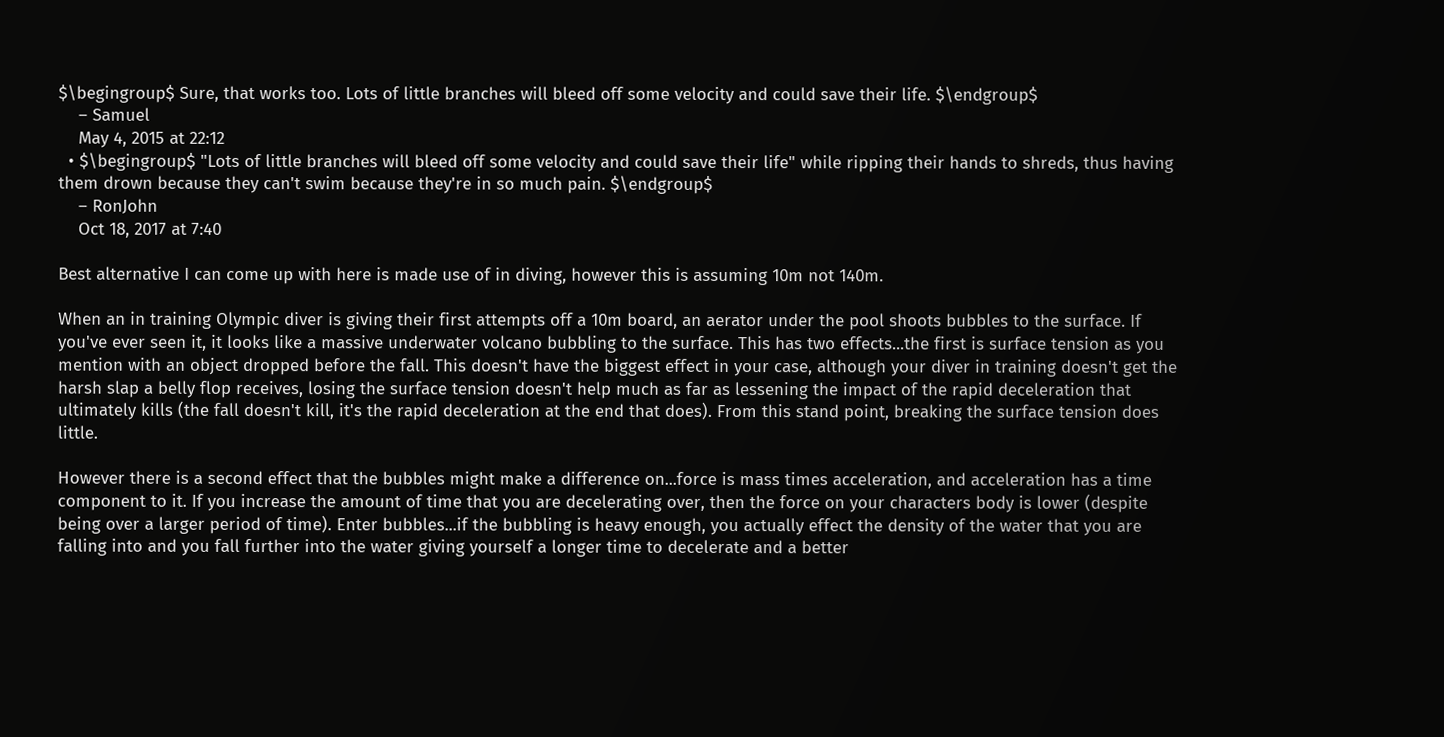$\begingroup$ Sure, that works too. Lots of little branches will bleed off some velocity and could save their life. $\endgroup$
    – Samuel
    May 4, 2015 at 22:12
  • $\begingroup$ "Lots of little branches will bleed off some velocity and could save their life" while ripping their hands to shreds, thus having them drown because they can't swim because they're in so much pain. $\endgroup$
    – RonJohn
    Oct 18, 2017 at 7:40

Best alternative I can come up with here is made use of in diving, however this is assuming 10m not 140m.

When an in training Olympic diver is giving their first attempts off a 10m board, an aerator under the pool shoots bubbles to the surface. If you've ever seen it, it looks like a massive underwater volcano bubbling to the surface. This has two effects...the first is surface tension as you mention with an object dropped before the fall. This doesn't have the biggest effect in your case, although your diver in training doesn't get the harsh slap a belly flop receives, losing the surface tension doesn't help much as far as lessening the impact of the rapid deceleration that ultimately kills (the fall doesn't kill, it's the rapid deceleration at the end that does). From this stand point, breaking the surface tension does little.

However there is a second effect that the bubbles might make a difference on...force is mass times acceleration, and acceleration has a time component to it. If you increase the amount of time that you are decelerating over, then the force on your characters body is lower (despite being over a larger period of time). Enter bubbles...if the bubbling is heavy enough, you actually effect the density of the water that you are falling into and you fall further into the water giving yourself a longer time to decelerate and a better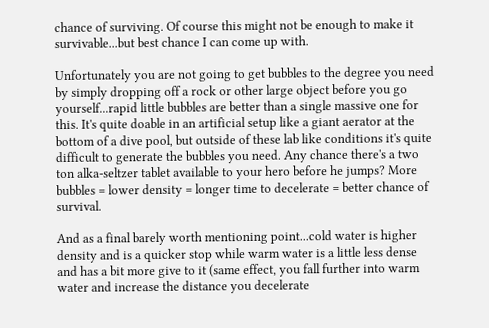chance of surviving. Of course this might not be enough to make it survivable...but best chance I can come up with.

Unfortunately you are not going to get bubbles to the degree you need by simply dropping off a rock or other large object before you go yourself...rapid little bubbles are better than a single massive one for this. It's quite doable in an artificial setup like a giant aerator at the bottom of a dive pool, but outside of these lab like conditions it's quite difficult to generate the bubbles you need. Any chance there's a two ton alka-seltzer tablet available to your hero before he jumps? More bubbles = lower density = longer time to decelerate = better chance of survival.

And as a final barely worth mentioning point...cold water is higher density and is a quicker stop while warm water is a little less dense and has a bit more give to it (same effect, you fall further into warm water and increase the distance you decelerate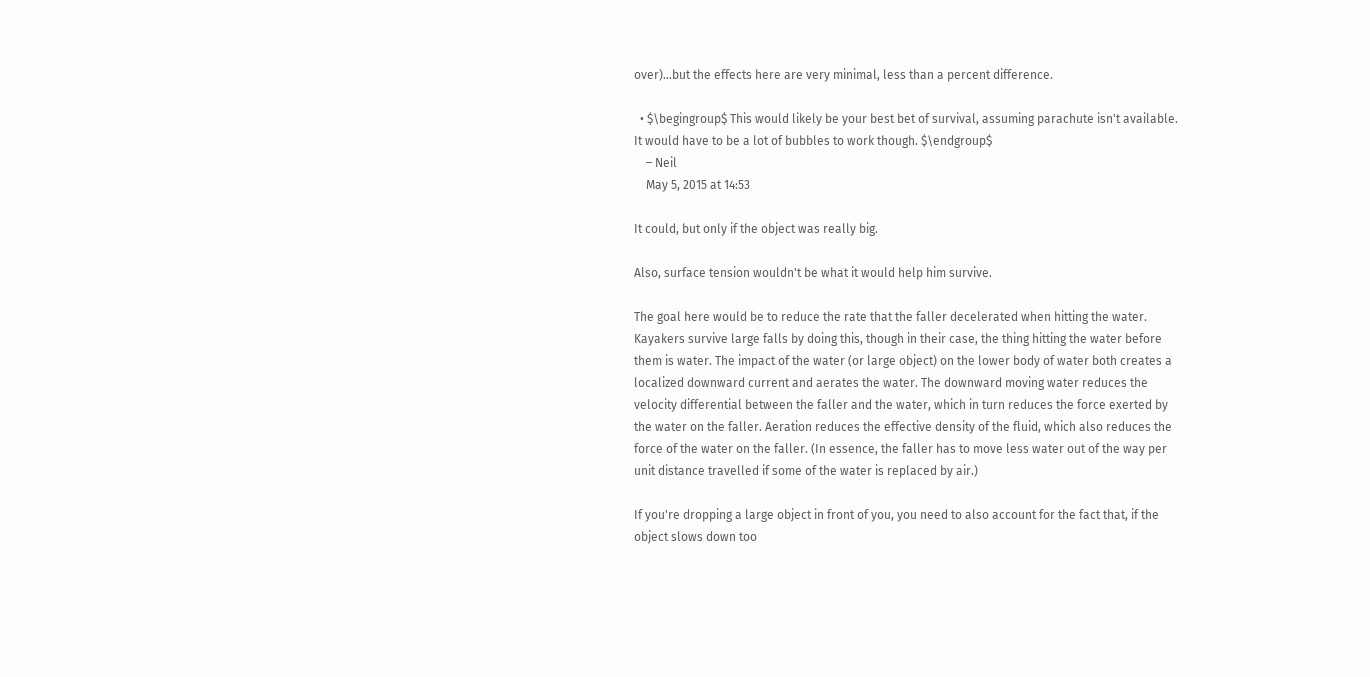over)...but the effects here are very minimal, less than a percent difference.

  • $\begingroup$ This would likely be your best bet of survival, assuming parachute isn't available. It would have to be a lot of bubbles to work though. $\endgroup$
    – Neil
    May 5, 2015 at 14:53

It could, but only if the object was really big.

Also, surface tension wouldn't be what it would help him survive.

The goal here would be to reduce the rate that the faller decelerated when hitting the water. Kayakers survive large falls by doing this, though in their case, the thing hitting the water before them is water. The impact of the water (or large object) on the lower body of water both creates a localized downward current and aerates the water. The downward moving water reduces the velocity differential between the faller and the water, which in turn reduces the force exerted by the water on the faller. Aeration reduces the effective density of the fluid, which also reduces the force of the water on the faller. (In essence, the faller has to move less water out of the way per unit distance travelled if some of the water is replaced by air.)

If you're dropping a large object in front of you, you need to also account for the fact that, if the object slows down too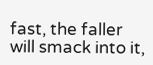fast, the faller will smack into it,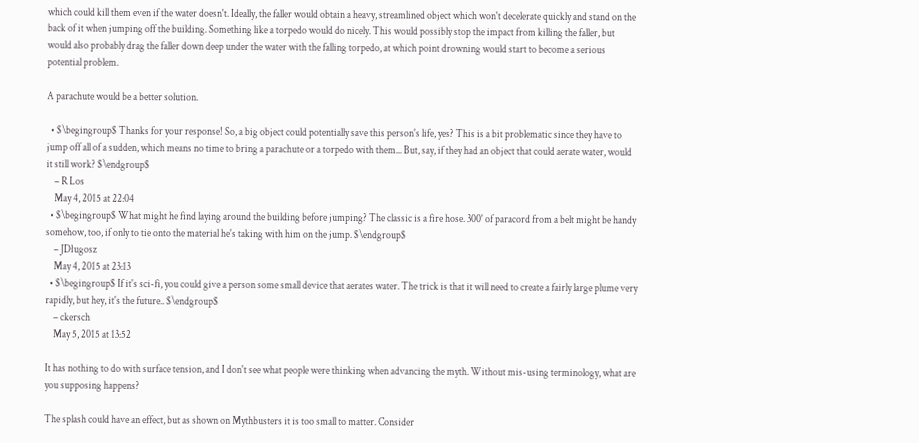which could kill them even if the water doesn't. Ideally, the faller would obtain a heavy, streamlined object which won't decelerate quickly and stand on the back of it when jumping off the building. Something like a torpedo would do nicely. This would possibly stop the impact from killing the faller, but would also probably drag the faller down deep under the water with the falling torpedo, at which point drowning would start to become a serious potential problem.

A parachute would be a better solution.

  • $\begingroup$ Thanks for your response! So, a big object could potentially save this person's life, yes? This is a bit problematic since they have to jump off all of a sudden, which means no time to bring a parachute or a torpedo with them... But, say, if they had an object that could aerate water, would it still work? $\endgroup$
    – R Los
    May 4, 2015 at 22:04
  • $\begingroup$ What might he find laying around the building before jumping? The classic is a fire hose. 300' of paracord from a belt might be handy somehow, too, if only to tie onto the material he's taking with him on the jump. $\endgroup$
    – JDługosz
    May 4, 2015 at 23:13
  • $\begingroup$ If it's sci-fi, you could give a person some small device that aerates water. The trick is that it will need to create a fairly large plume very rapidly, but hey, it's the future.. $\endgroup$
    – ckersch
    May 5, 2015 at 13:52

It has nothing to do with surface tension, and I don't see what people were thinking when advancing the myth. Without mis-using terminology, what are you supposing happens?

The splash could have an effect, but as shown on Mythbusters it is too small to matter. Consider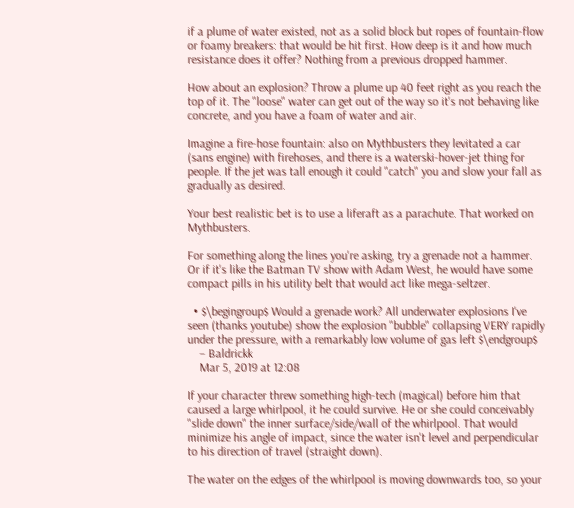if a plume of water existed, not as a solid block but ropes of fountain-flow or foamy breakers: that would be hit first. How deep is it and how much resistance does it offer? Nothing from a previous dropped hammer.

How about an explosion? Throw a plume up 40 feet right as you reach the top of it. The "loose" water can get out of the way so it's not behaving like concrete, and you have a foam of water and air.

Imagine a fire-hose fountain: also on Mythbusters they levitated a car (sans engine) with firehoses, and there is a waterski-hover-jet thing for people. If the jet was tall enough it could "catch" you and slow your fall as gradually as desired.

Your best realistic bet is to use a liferaft as a parachute. That worked on Mythbusters.

For something along the lines you're asking, try a grenade not a hammer. Or if it's like the Batman TV show with Adam West, he would have some compact pills in his utility belt that would act like mega-seltzer.

  • $\begingroup$ Would a grenade work? All underwater explosions I've seen (thanks youtube) show the explosion "bubble" collapsing VERY rapidly under the pressure, with a remarkably low volume of gas left $\endgroup$
    – Baldrickk
    Mar 5, 2019 at 12:08

If your character threw something high-tech (magical) before him that caused a large whirlpool, it he could survive. He or she could conceivably "slide down" the inner surface/side/wall of the whirlpool. That would minimize his angle of impact, since the water isn't level and perpendicular to his direction of travel (straight down).

The water on the edges of the whirlpool is moving downwards too, so your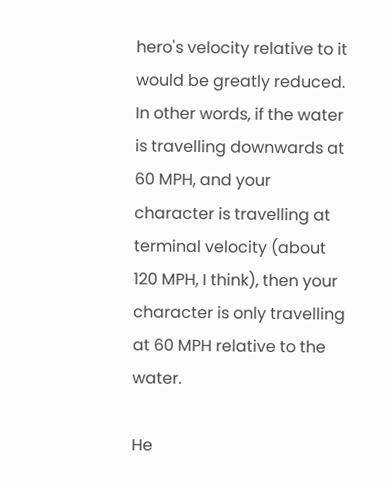hero's velocity relative to it would be greatly reduced. In other words, if the water is travelling downwards at 60 MPH, and your character is travelling at terminal velocity (about 120 MPH, I think), then your character is only travelling at 60 MPH relative to the water.

He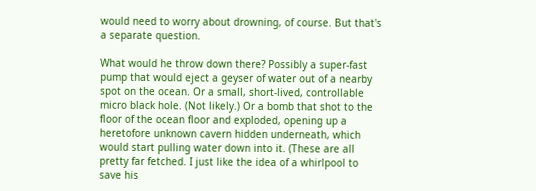would need to worry about drowning, of course. But that's a separate question.

What would he throw down there? Possibly a super-fast pump that would eject a geyser of water out of a nearby spot on the ocean. Or a small, short-lived, controllable micro black hole. (Not likely.) Or a bomb that shot to the floor of the ocean floor and exploded, opening up a heretofore unknown cavern hidden underneath, which would start pulling water down into it. (These are all pretty far fetched. I just like the idea of a whirlpool to save his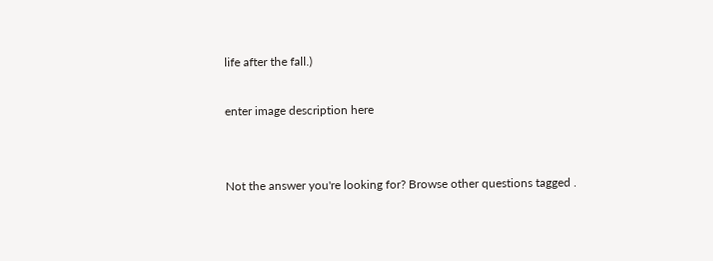life after the fall.)

enter image description here


Not the answer you're looking for? Browse other questions tagged .